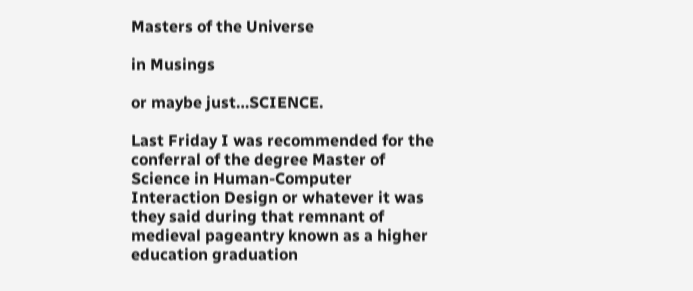Masters of the Universe

in Musings

or maybe just…SCIENCE.

Last Friday I was recommended for the conferral of the degree Master of Science in Human-Computer Interaction Design or whatever it was they said during that remnant of medieval pageantry known as a higher education graduation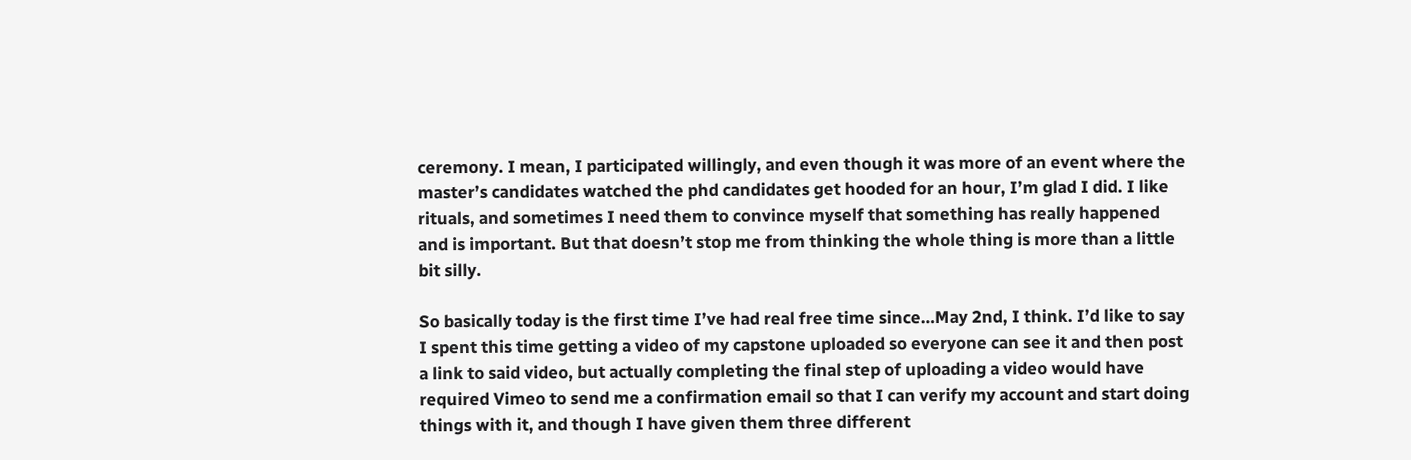ceremony. I mean, I participated willingly, and even though it was more of an event where the master’s candidates watched the phd candidates get hooded for an hour, I’m glad I did. I like rituals, and sometimes I need them to convince myself that something has really happened and is important. But that doesn’t stop me from thinking the whole thing is more than a little bit silly.

So basically today is the first time I’ve had real free time since…May 2nd, I think. I’d like to say I spent this time getting a video of my capstone uploaded so everyone can see it and then post a link to said video, but actually completing the final step of uploading a video would have required Vimeo to send me a confirmation email so that I can verify my account and start doing things with it, and though I have given them three different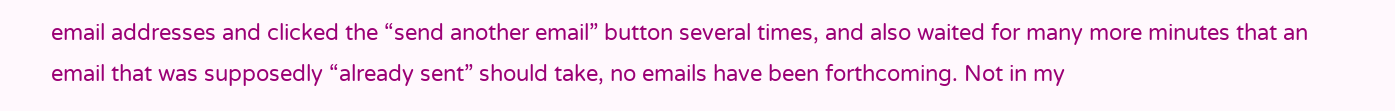email addresses and clicked the “send another email” button several times, and also waited for many more minutes that an email that was supposedly “already sent” should take, no emails have been forthcoming. Not in my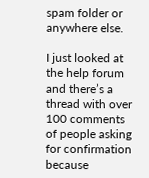spam folder or anywhere else.

I just looked at the help forum and there’s a thread with over 100 comments of people asking for confirmation because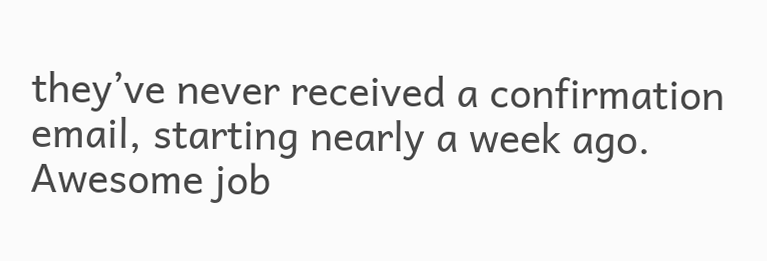they’ve never received a confirmation email, starting nearly a week ago. Awesome job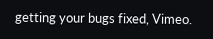getting your bugs fixed, Vimeo.